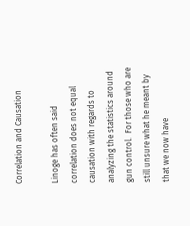Correlation and Causation

Linoge has often said correlation does not equal causation with regards to analyzing the statistics around gun control.  For those who are still unsure what he meant by that we now have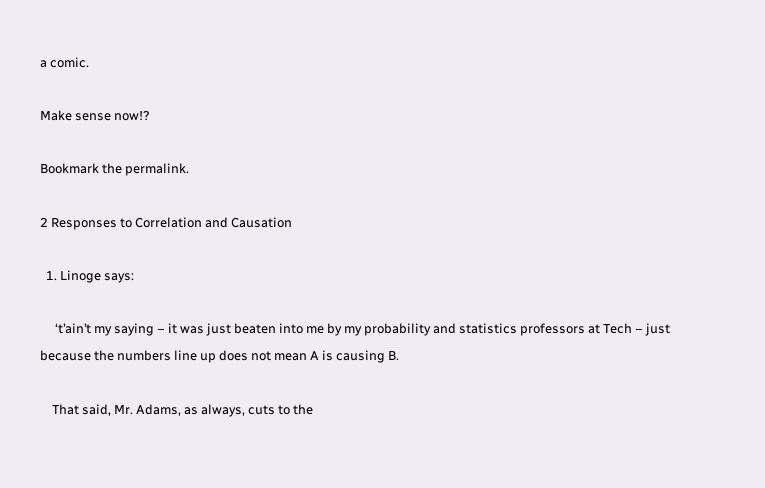a comic.

Make sense now!?

Bookmark the permalink.

2 Responses to Correlation and Causation

  1. Linoge says:

     ‘t’ain’t my saying – it was just beaten into me by my probability and statistics professors at Tech – just because the numbers line up does not mean A is causing B.

    That said, Mr. Adams, as always, cuts to the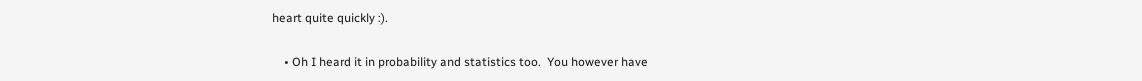heart quite quickly :).

    • Oh I heard it in probability and statistics too.  You however have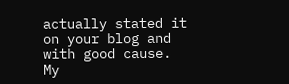actually stated it on your blog and with good cause.  My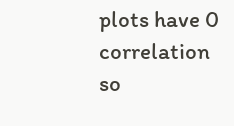plots have 0 correlation so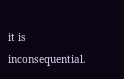it is inconsequential.